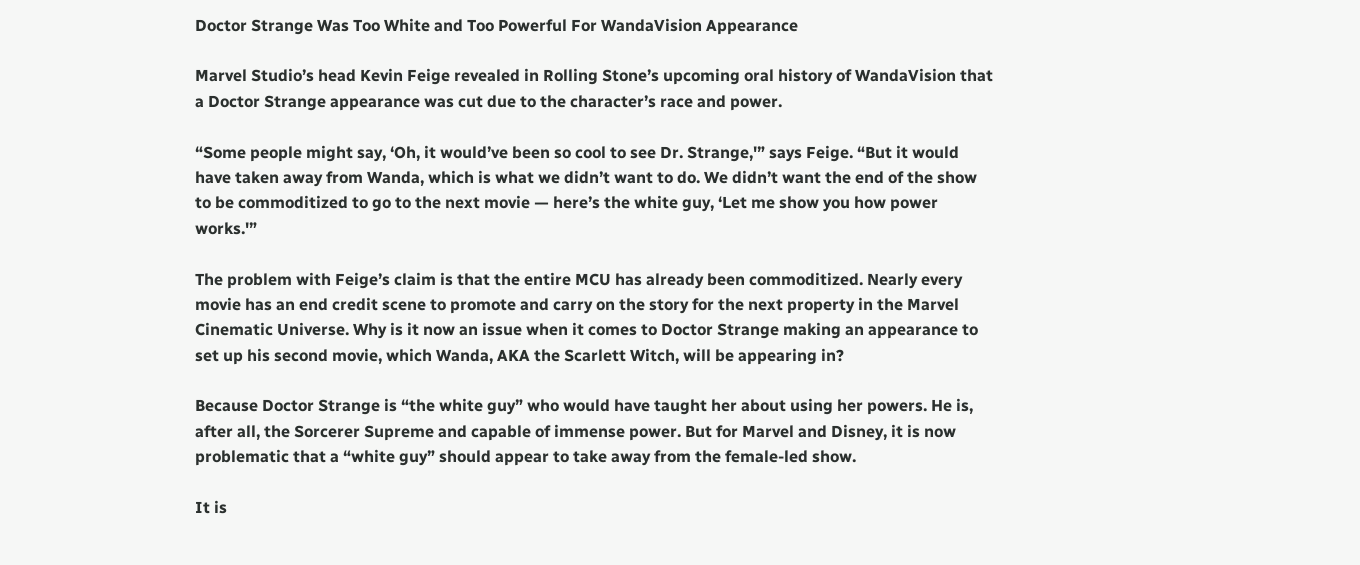Doctor Strange Was Too White and Too Powerful For WandaVision Appearance

Marvel Studio’s head Kevin Feige revealed in Rolling Stone’s upcoming oral history of WandaVision that a Doctor Strange appearance was cut due to the character’s race and power.

“Some people might say, ‘Oh, it would’ve been so cool to see Dr. Strange,'” says Feige. “But it would have taken away from Wanda, which is what we didn’t want to do. We didn’t want the end of the show to be commoditized to go to the next movie — here’s the white guy, ‘Let me show you how power works.'”

The problem with Feige’s claim is that the entire MCU has already been commoditized. Nearly every movie has an end credit scene to promote and carry on the story for the next property in the Marvel Cinematic Universe. Why is it now an issue when it comes to Doctor Strange making an appearance to set up his second movie, which Wanda, AKA the Scarlett Witch, will be appearing in?

Because Doctor Strange is “the white guy” who would have taught her about using her powers. He is, after all, the Sorcerer Supreme and capable of immense power. But for Marvel and Disney, it is now problematic that a “white guy” should appear to take away from the female-led show.

It is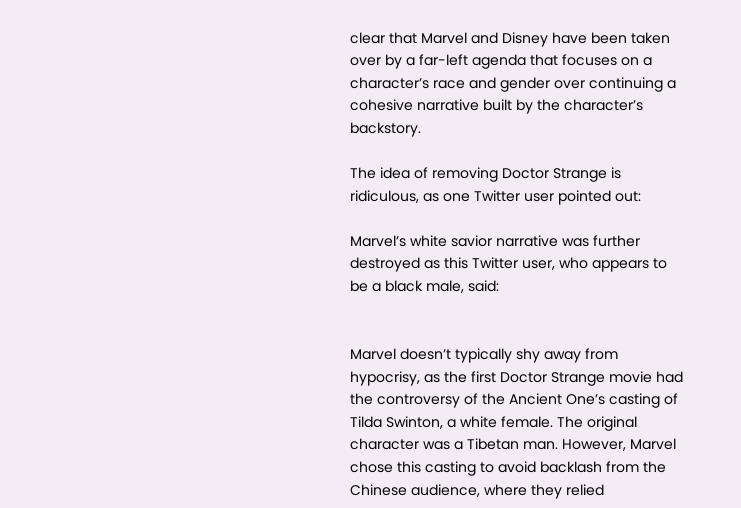clear that Marvel and Disney have been taken over by a far-left agenda that focuses on a character’s race and gender over continuing a cohesive narrative built by the character’s backstory.

The idea of removing Doctor Strange is ridiculous, as one Twitter user pointed out:

Marvel’s white savior narrative was further destroyed as this Twitter user, who appears to be a black male, said:


Marvel doesn’t typically shy away from hypocrisy, as the first Doctor Strange movie had the controversy of the Ancient One’s casting of Tilda Swinton, a white female. The original character was a Tibetan man. However, Marvel chose this casting to avoid backlash from the Chinese audience, where they relied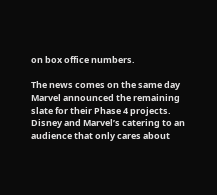on box office numbers.

The news comes on the same day Marvel announced the remaining slate for their Phase 4 projects. Disney and Marvel’s catering to an audience that only cares about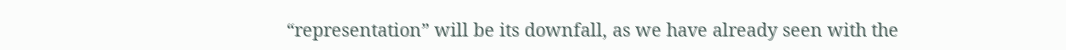“representation” will be its downfall, as we have already seen with the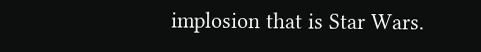implosion that is Star Wars.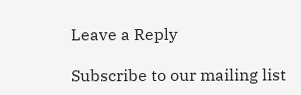Leave a Reply

Subscribe to our mailing list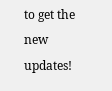to get the new updates!